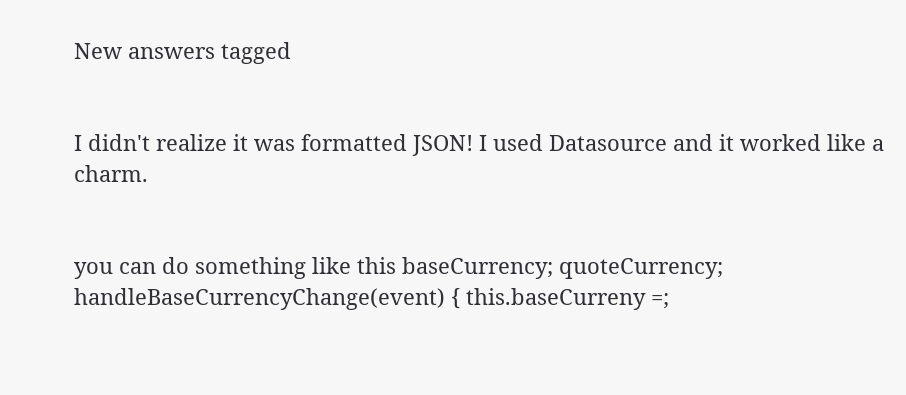New answers tagged


I didn't realize it was formatted JSON! I used Datasource and it worked like a charm.


you can do something like this baseCurrency; quoteCurrency; handleBaseCurrencyChange(event) { this.baseCurreny =;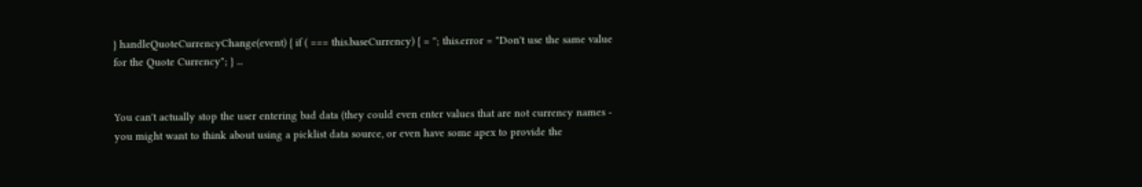} handleQuoteCurrencyChange(event) { if ( === this.baseCurrency) { = ''; this.error = "Don't use the same value for the Quote Currency"; } ...


You can't actually stop the user entering bad data (they could even enter values that are not currency names - you might want to think about using a picklist data source, or even have some apex to provide the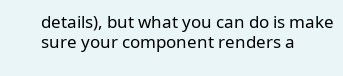details), but what you can do is make sure your component renders a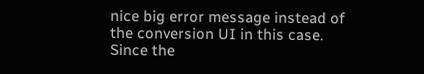nice big error message instead of the conversion UI in this case. Since the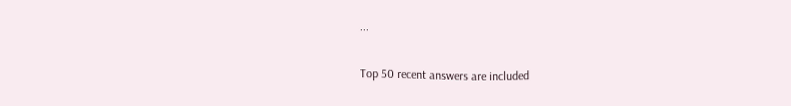...

Top 50 recent answers are included